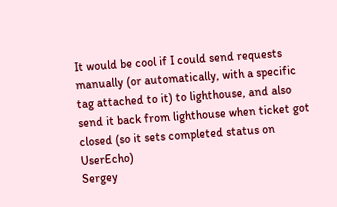It would be cool if I could send requests manually (or automatically, with a specific tag attached to it) to lighthouse, and also send it back from lighthouse when ticket got closed (so it sets completed status on UserEcho)
Sergey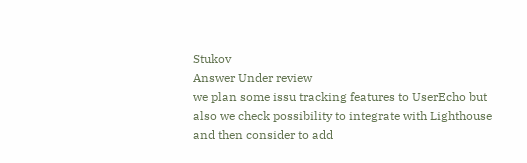Stukov
Answer Under review
we plan some issu tracking features to UserEcho but also we check possibility to integrate with Lighthouse and then consider to add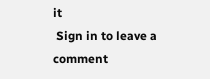it
 Sign in to leave a comment